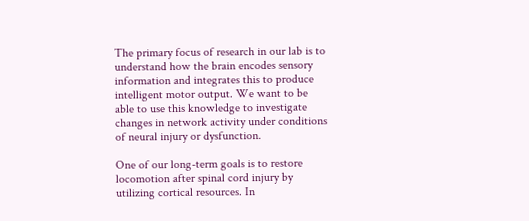The primary focus of research in our lab is to understand how the brain encodes sensory information and integrates this to produce intelligent motor output. We want to be able to use this knowledge to investigate changes in network activity under conditions of neural injury or dysfunction.

One of our long-term goals is to restore locomotion after spinal cord injury by utilizing cortical resources. In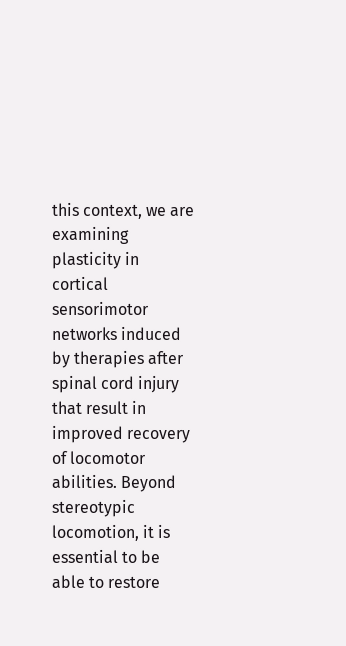this context, we are examining plasticity in cortical sensorimotor networks induced by therapies after spinal cord injury that result in improved recovery of locomotor abilities. Beyond stereotypic locomotion, it is essential to be able to restore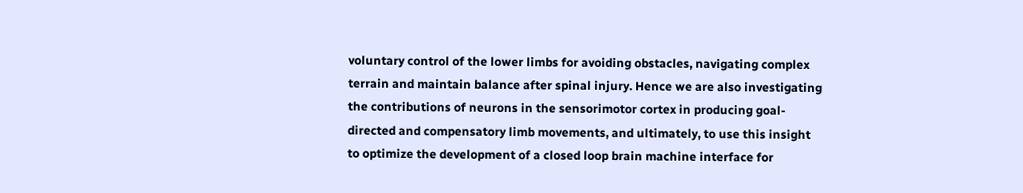voluntary control of the lower limbs for avoiding obstacles, navigating complex terrain and maintain balance after spinal injury. Hence we are also investigating the contributions of neurons in the sensorimotor cortex in producing goal-directed and compensatory limb movements, and ultimately, to use this insight to optimize the development of a closed loop brain machine interface for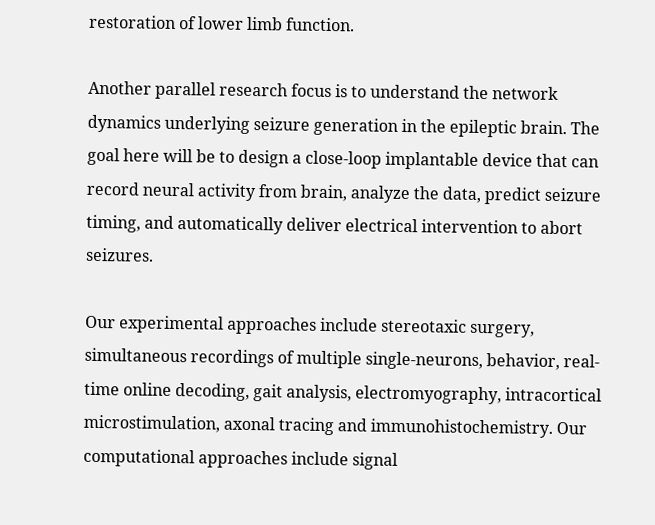restoration of lower limb function.

Another parallel research focus is to understand the network dynamics underlying seizure generation in the epileptic brain. The goal here will be to design a close-loop implantable device that can record neural activity from brain, analyze the data, predict seizure timing, and automatically deliver electrical intervention to abort seizures.

Our experimental approaches include stereotaxic surgery, simultaneous recordings of multiple single-neurons, behavior, real-time online decoding, gait analysis, electromyography, intracortical microstimulation, axonal tracing and immunohistochemistry. Our computational approaches include signal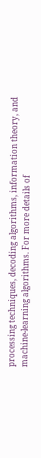processing techniques, decoding algorithms, information theory, and machine-learning algorithms. For more details of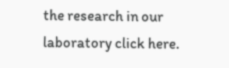the research in our laboratory click here.